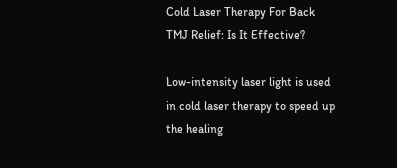Cold Laser Therapy For Back TMJ Relief: Is It Effective?

Low-intensity laser light is used in cold laser therapy to speed up the healing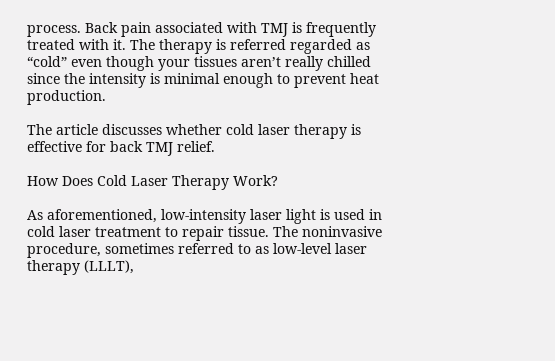process. Back pain associated with TMJ is frequently treated with it. The therapy is referred regarded as “cold” even though your tissues aren’t really chilled since the intensity is minimal enough to prevent heat production.

The article discusses whether cold laser therapy is effective for back TMJ relief.

How Does Cold Laser Therapy Work?

As aforementioned, low-intensity laser light is used in cold laser treatment to repair tissue. The noninvasive procedure, sometimes referred to as low-level laser therapy (LLLT),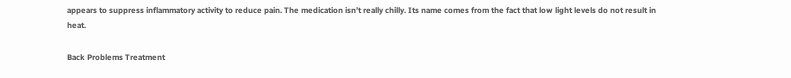appears to suppress inflammatory activity to reduce pain. The medication isn’t really chilly. Its name comes from the fact that low light levels do not result in heat.

Back Problems Treatment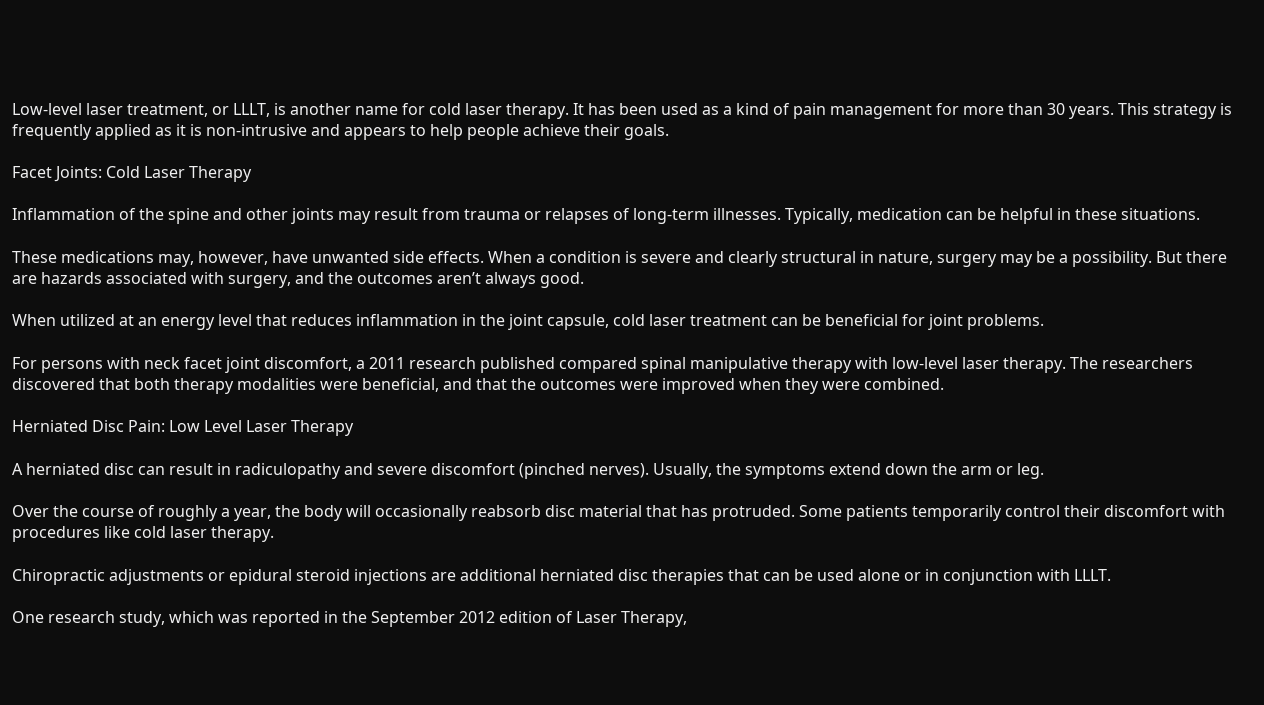Low-level laser treatment, or LLLT, is another name for cold laser therapy. It has been used as a kind of pain management for more than 30 years. This strategy is frequently applied as it is non-intrusive and appears to help people achieve their goals.

Facet Joints: Cold Laser Therapy

Inflammation of the spine and other joints may result from trauma or relapses of long-term illnesses. Typically, medication can be helpful in these situations.

These medications may, however, have unwanted side effects. When a condition is severe and clearly structural in nature, surgery may be a possibility. But there are hazards associated with surgery, and the outcomes aren’t always good.

When utilized at an energy level that reduces inflammation in the joint capsule, cold laser treatment can be beneficial for joint problems.

For persons with neck facet joint discomfort, a 2011 research published compared spinal manipulative therapy with low-level laser therapy. The researchers discovered that both therapy modalities were beneficial, and that the outcomes were improved when they were combined.

Herniated Disc Pain: Low Level Laser Therapy

A herniated disc can result in radiculopathy and severe discomfort (pinched nerves). Usually, the symptoms extend down the arm or leg.

Over the course of roughly a year, the body will occasionally reabsorb disc material that has protruded. Some patients temporarily control their discomfort with procedures like cold laser therapy.

Chiropractic adjustments or epidural steroid injections are additional herniated disc therapies that can be used alone or in conjunction with LLLT.

One research study, which was reported in the September 2012 edition of Laser Therapy,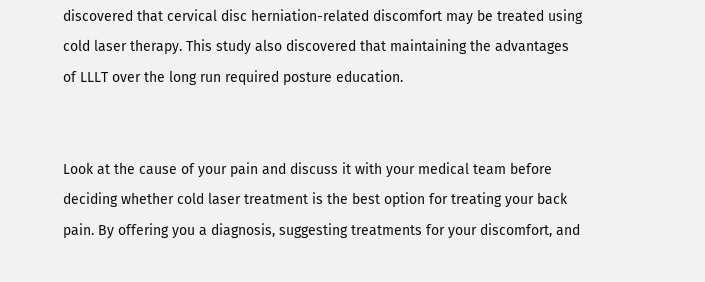discovered that cervical disc herniation-related discomfort may be treated using cold laser therapy. This study also discovered that maintaining the advantages of LLLT over the long run required posture education.


Look at the cause of your pain and discuss it with your medical team before deciding whether cold laser treatment is the best option for treating your back pain. By offering you a diagnosis, suggesting treatments for your discomfort, and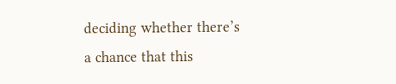deciding whether there’s a chance that this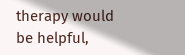therapy would be helpful,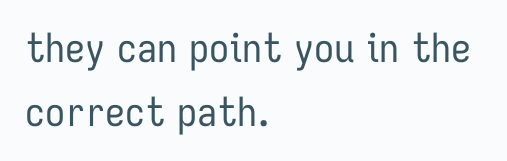they can point you in the correct path.